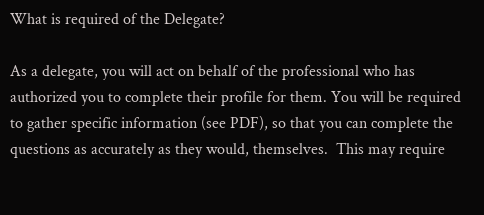What is required of the Delegate?

As a delegate, you will act on behalf of the professional who has authorized you to complete their profile for them. You will be required to gather specific information (see PDF), so that you can complete the questions as accurately as they would, themselves.  This may require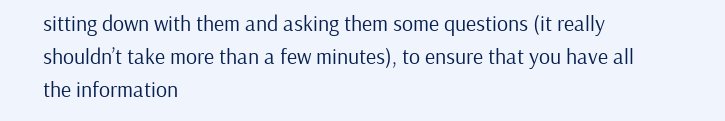sitting down with them and asking them some questions (it really shouldn’t take more than a few minutes), to ensure that you have all the information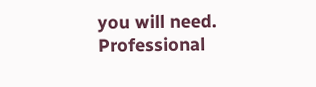you will need.  Professional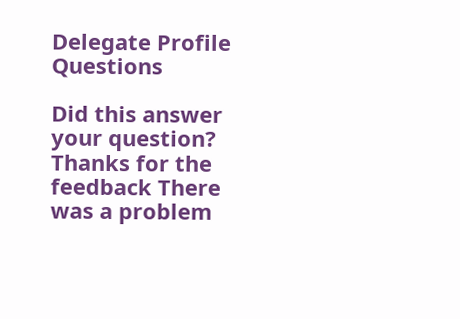Delegate Profile Questions

Did this answer your question? Thanks for the feedback There was a problem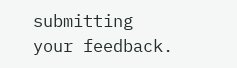submitting your feedback.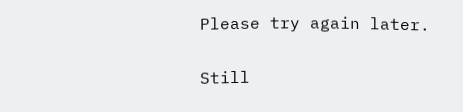Please try again later.

Still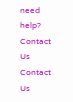need help? Contact Us Contact Us